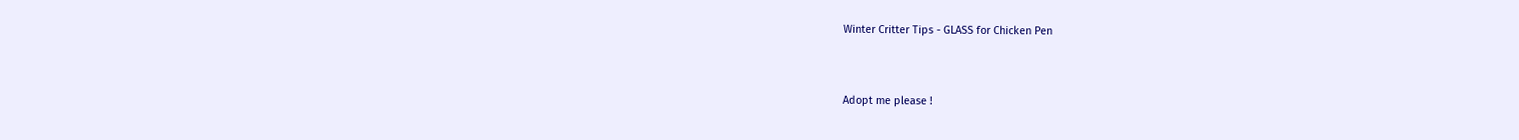Winter Critter Tips - GLASS for Chicken Pen


Adopt me please !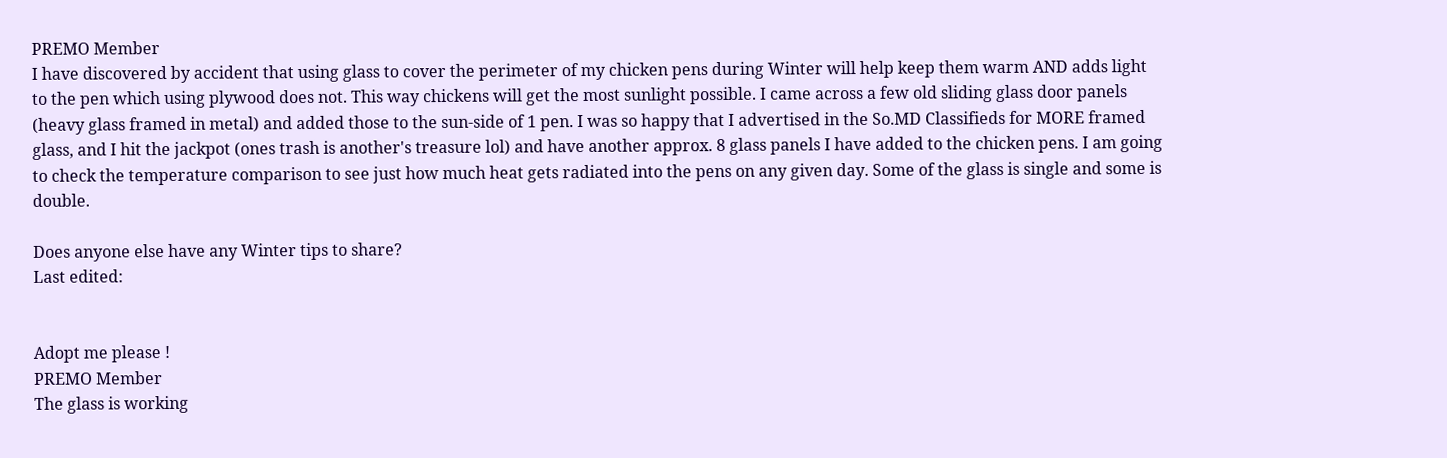PREMO Member
I have discovered by accident that using glass to cover the perimeter of my chicken pens during Winter will help keep them warm AND adds light to the pen which using plywood does not. This way chickens will get the most sunlight possible. I came across a few old sliding glass door panels (heavy glass framed in metal) and added those to the sun-side of 1 pen. I was so happy that I advertised in the So.MD Classifieds for MORE framed glass, and I hit the jackpot (ones trash is another's treasure lol) and have another approx. 8 glass panels I have added to the chicken pens. I am going to check the temperature comparison to see just how much heat gets radiated into the pens on any given day. Some of the glass is single and some is double.

Does anyone else have any Winter tips to share?
Last edited:


Adopt me please !
PREMO Member
The glass is working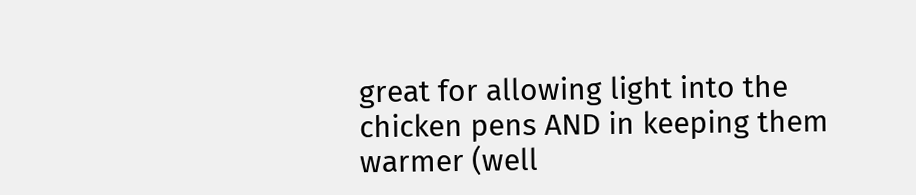great for allowing light into the chicken pens AND in keeping them warmer (well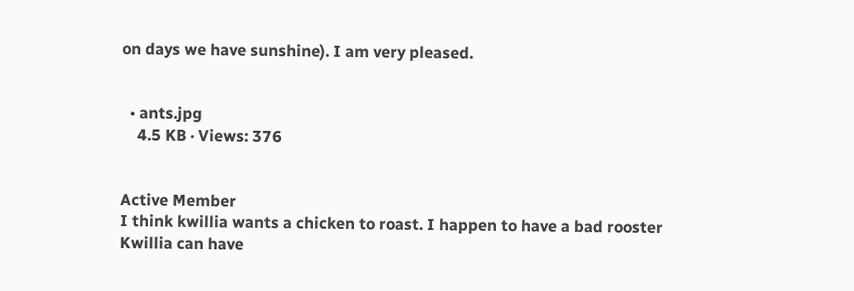on days we have sunshine). I am very pleased.


  • ants.jpg
    4.5 KB · Views: 376


Active Member
I think kwillia wants a chicken to roast. I happen to have a bad rooster Kwillia can have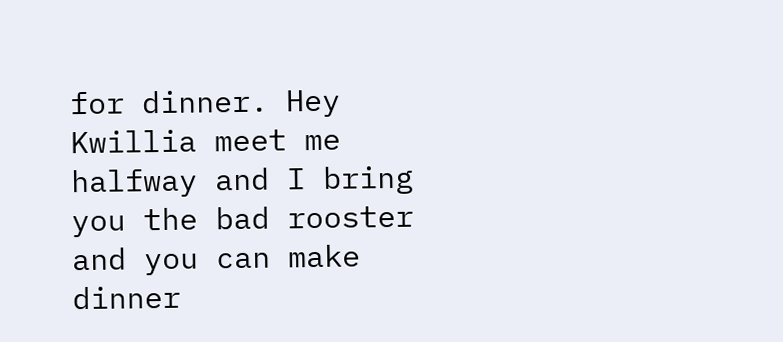for dinner. Hey Kwillia meet me halfway and I bring you the bad rooster and you can make dinner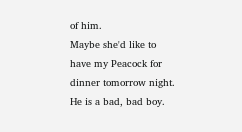of him.
Maybe she'd like to have my Peacock for dinner tomorrow night. He is a bad, bad boy.